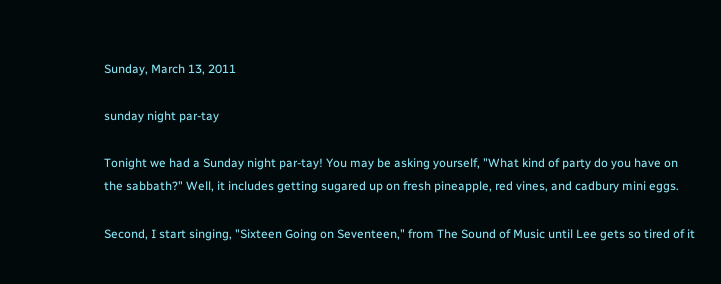Sunday, March 13, 2011

sunday night par-tay

Tonight we had a Sunday night par-tay! You may be asking yourself, "What kind of party do you have on the sabbath?" Well, it includes getting sugared up on fresh pineapple, red vines, and cadbury mini eggs.

Second, I start singing, "Sixteen Going on Seventeen," from The Sound of Music until Lee gets so tired of it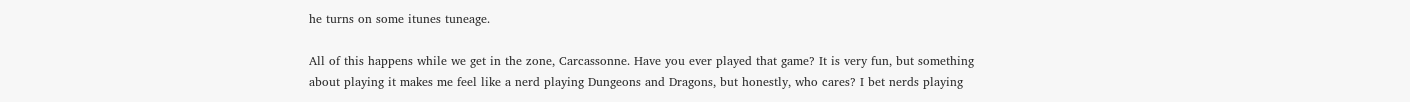he turns on some itunes tuneage.

All of this happens while we get in the zone, Carcassonne. Have you ever played that game? It is very fun, but something about playing it makes me feel like a nerd playing Dungeons and Dragons, but honestly, who cares? I bet nerds playing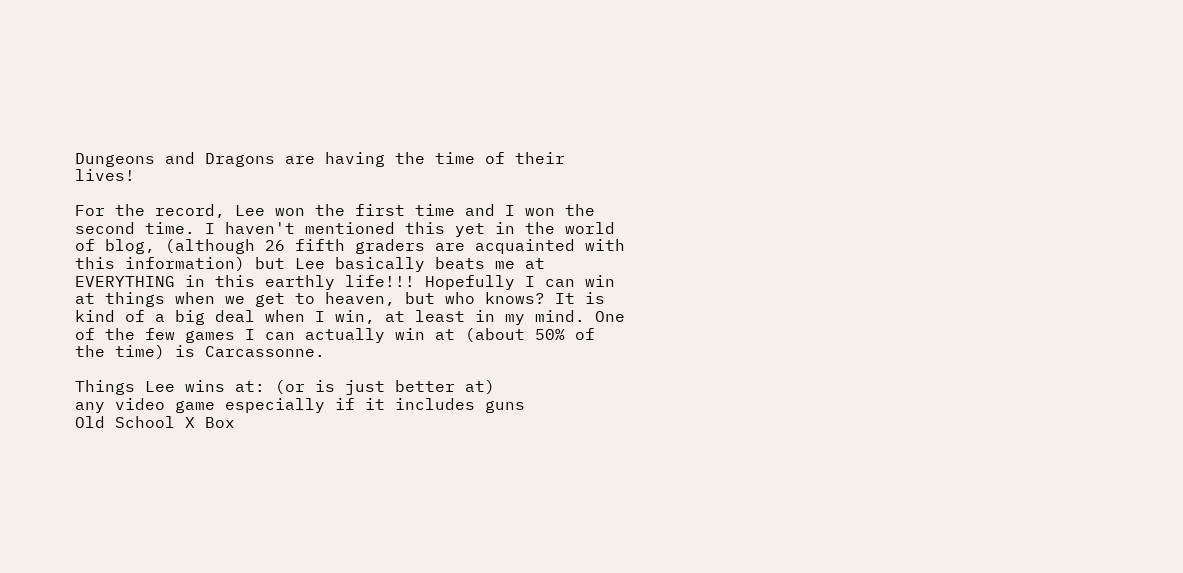Dungeons and Dragons are having the time of their lives!

For the record, Lee won the first time and I won the second time. I haven't mentioned this yet in the world of blog, (although 26 fifth graders are acquainted with this information) but Lee basically beats me at EVERYTHING in this earthly life!!! Hopefully I can win at things when we get to heaven, but who knows? It is kind of a big deal when I win, at least in my mind. One of the few games I can actually win at (about 50% of the time) is Carcassonne.

Things Lee wins at: (or is just better at)
any video game especially if it includes guns
Old School X Box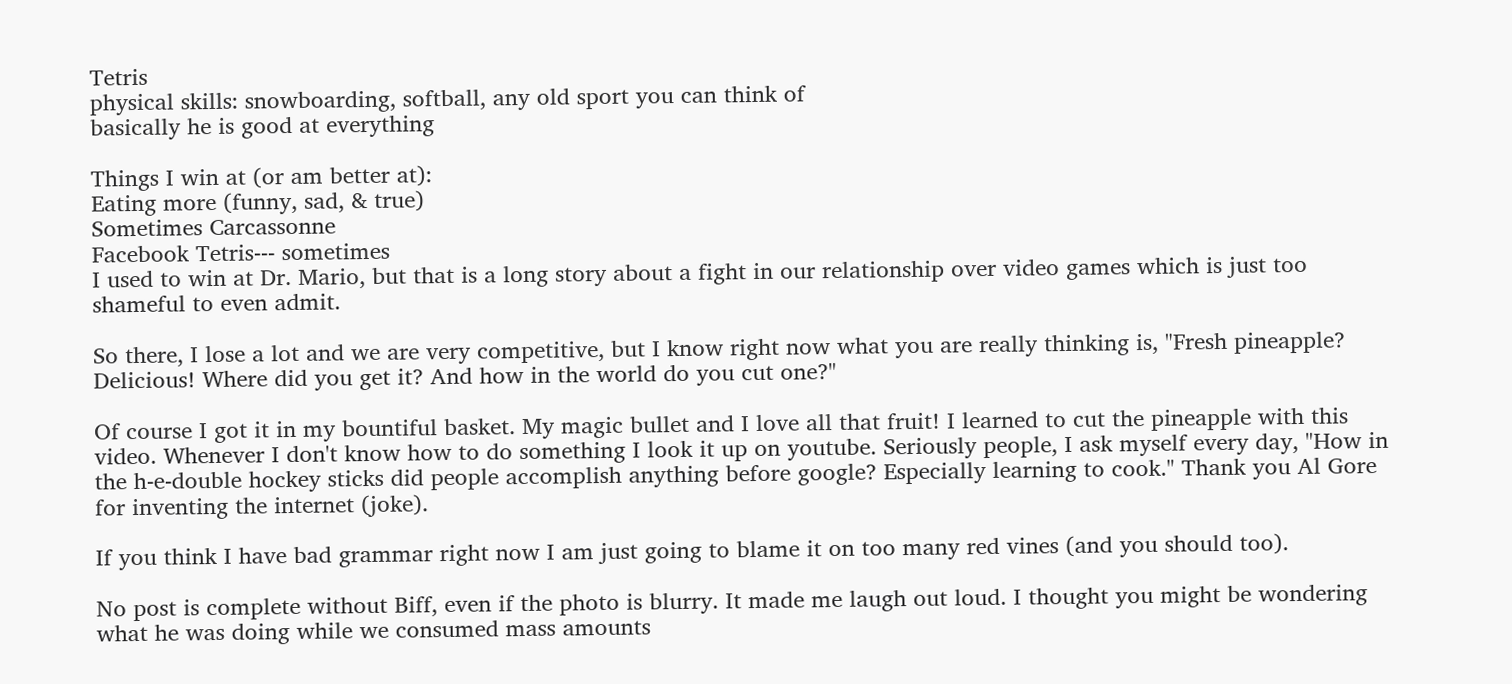Tetris
physical skills: snowboarding, softball, any old sport you can think of
basically he is good at everything

Things I win at (or am better at):
Eating more (funny, sad, & true)
Sometimes Carcassonne
Facebook Tetris--- sometimes
I used to win at Dr. Mario, but that is a long story about a fight in our relationship over video games which is just too shameful to even admit.

So there, I lose a lot and we are very competitive, but I know right now what you are really thinking is, "Fresh pineapple? Delicious! Where did you get it? And how in the world do you cut one?"

Of course I got it in my bountiful basket. My magic bullet and I love all that fruit! I learned to cut the pineapple with this video. Whenever I don't know how to do something I look it up on youtube. Seriously people, I ask myself every day, "How in the h-e-double hockey sticks did people accomplish anything before google? Especially learning to cook." Thank you Al Gore for inventing the internet (joke).

If you think I have bad grammar right now I am just going to blame it on too many red vines (and you should too).

No post is complete without Biff, even if the photo is blurry. It made me laugh out loud. I thought you might be wondering what he was doing while we consumed mass amounts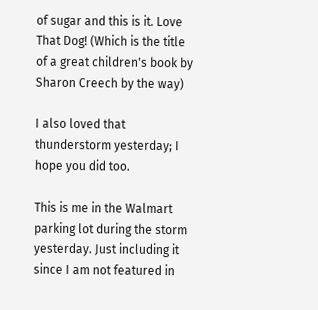of sugar and this is it. Love That Dog! (Which is the title of a great children's book by Sharon Creech by the way)

I also loved that thunderstorm yesterday; I hope you did too.

This is me in the Walmart parking lot during the storm yesterday. Just including it since I am not featured in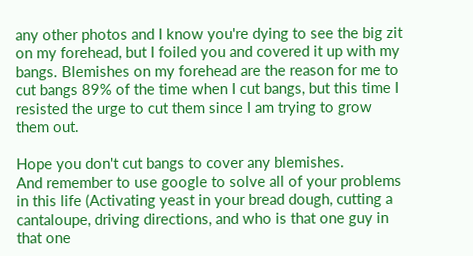any other photos and I know you're dying to see the big zit on my forehead, but I foiled you and covered it up with my bangs. Blemishes on my forehead are the reason for me to cut bangs 89% of the time when I cut bangs, but this time I resisted the urge to cut them since I am trying to grow them out.

Hope you don't cut bangs to cover any blemishes.
And remember to use google to solve all of your problems in this life (Activating yeast in your bread dough, cutting a cantaloupe, driving directions, and who is that one guy in that one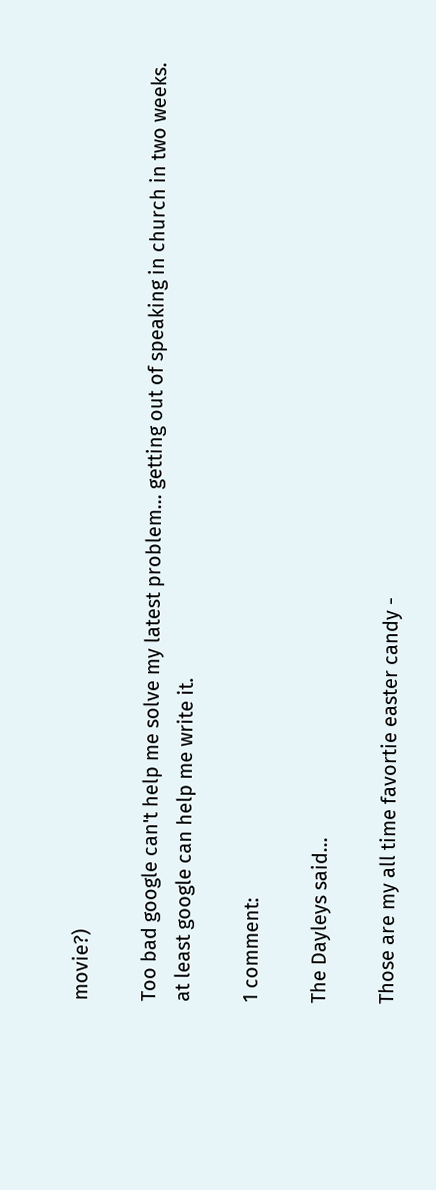movie?)

Too bad google can't help me solve my latest problem... getting out of speaking in church in two weeks.
at least google can help me write it.

1 comment:

The Dayleys said...

Those are my all time favortie easter candy -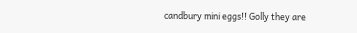candbury mini eggs!! Golly they are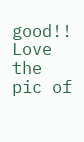good!! Love the pic of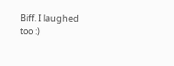Biff. I laughed too :)